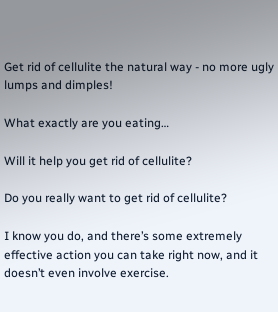Get rid of cellulite the natural way - no more ugly lumps and dimples!

What exactly are you eating…

Will it help you get rid of cellulite?

Do you really want to get rid of cellulite?

I know you do, and there’s some extremely effective action you can take right now, and it doesn’t even involve exercise.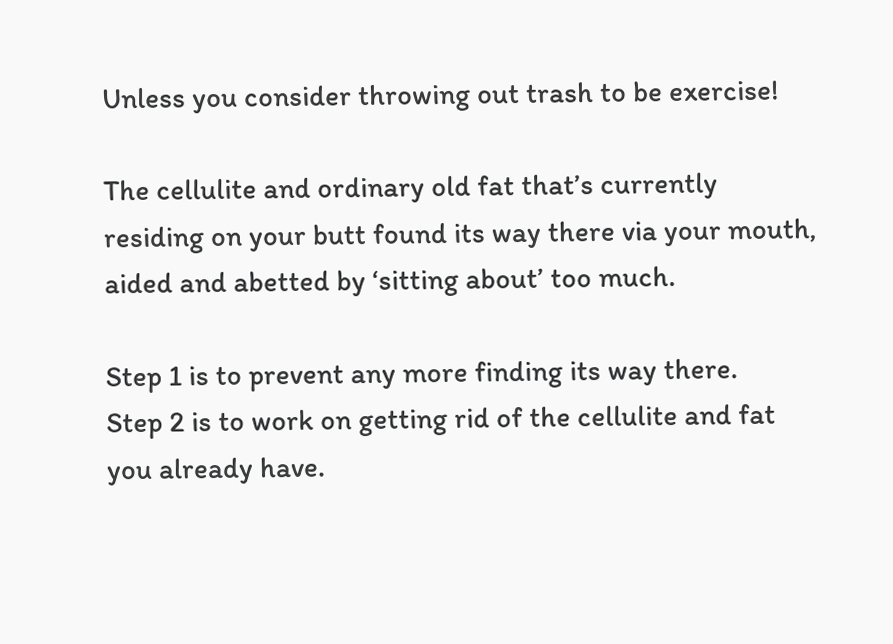Unless you consider throwing out trash to be exercise!

The cellulite and ordinary old fat that’s currently residing on your butt found its way there via your mouth, aided and abetted by ‘sitting about’ too much.

Step 1 is to prevent any more finding its way there.
Step 2 is to work on getting rid of the cellulite and fat you already have.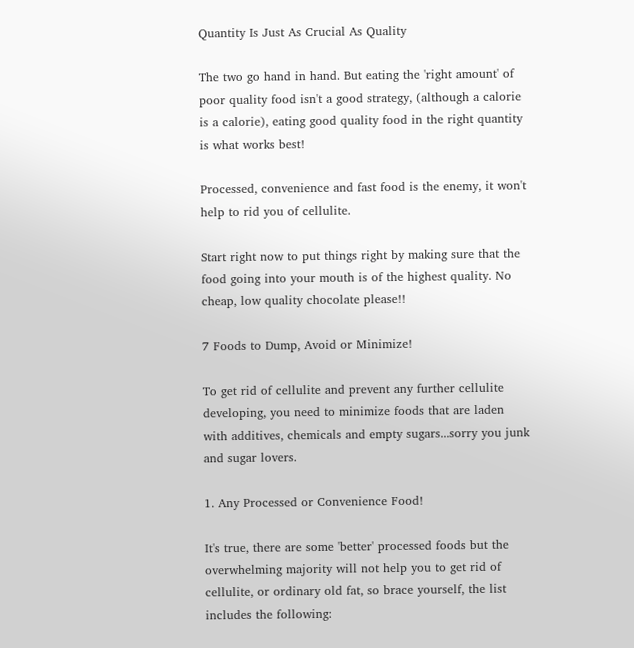Quantity Is Just As Crucial As Quality

The two go hand in hand. But eating the 'right amount' of poor quality food isn't a good strategy, (although a calorie is a calorie), eating good quality food in the right quantity is what works best!

Processed, convenience and fast food is the enemy, it won't help to rid you of cellulite.

Start right now to put things right by making sure that the food going into your mouth is of the highest quality. No cheap, low quality chocolate please!!

7 Foods to Dump, Avoid or Minimize!

To get rid of cellulite and prevent any further cellulite developing, you need to minimize foods that are laden with additives, chemicals and empty sugars...sorry you junk and sugar lovers.

1. Any Processed or Convenience Food!

It's true, there are some 'better' processed foods but the overwhelming majority will not help you to get rid of cellulite, or ordinary old fat, so brace yourself, the list includes the following: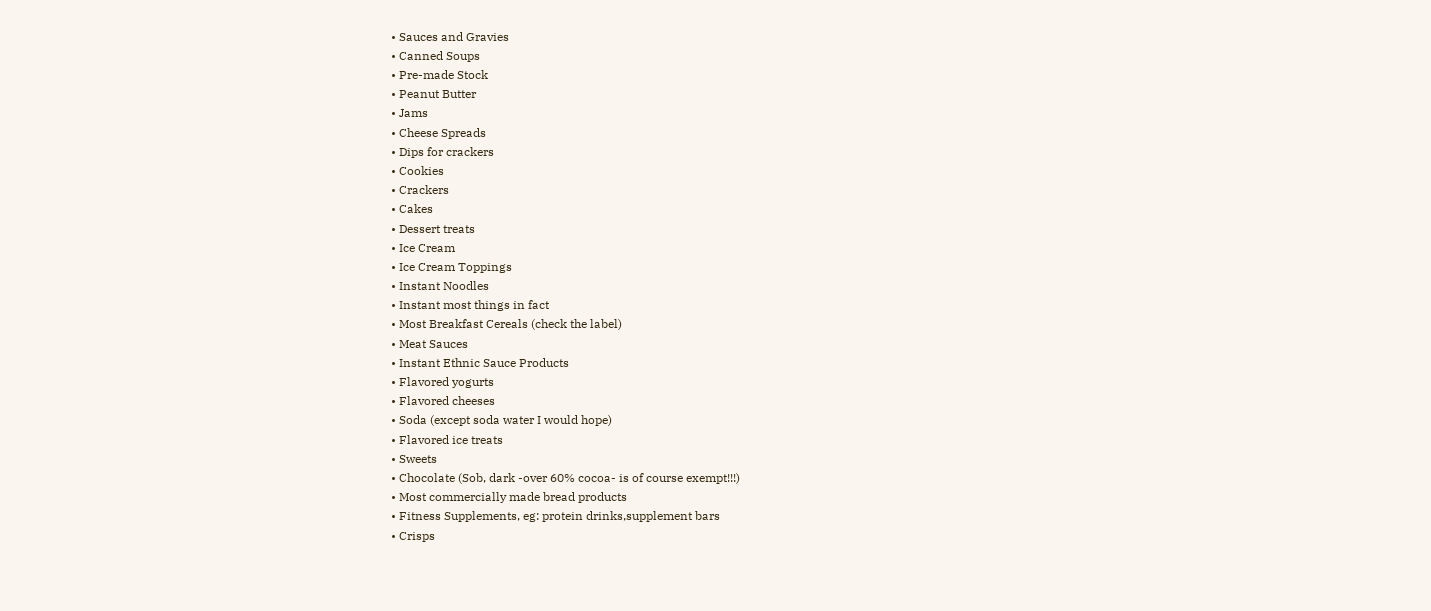• Sauces and Gravies
• Canned Soups
• Pre-made Stock
• Peanut Butter
• Jams
• Cheese Spreads
• Dips for crackers
• Cookies
• Crackers
• Cakes
• Dessert treats
• Ice Cream
• Ice Cream Toppings
• Instant Noodles
• Instant most things in fact
• Most Breakfast Cereals (check the label)
• Meat Sauces
• Instant Ethnic Sauce Products
• Flavored yogurts
• Flavored cheeses
• Soda (except soda water I would hope)
• Flavored ice treats
• Sweets
• Chocolate (Sob, dark -over 60% cocoa- is of course exempt!!!)
• Most commercially made bread products
• Fitness Supplements, eg: protein drinks,supplement bars
• Crisps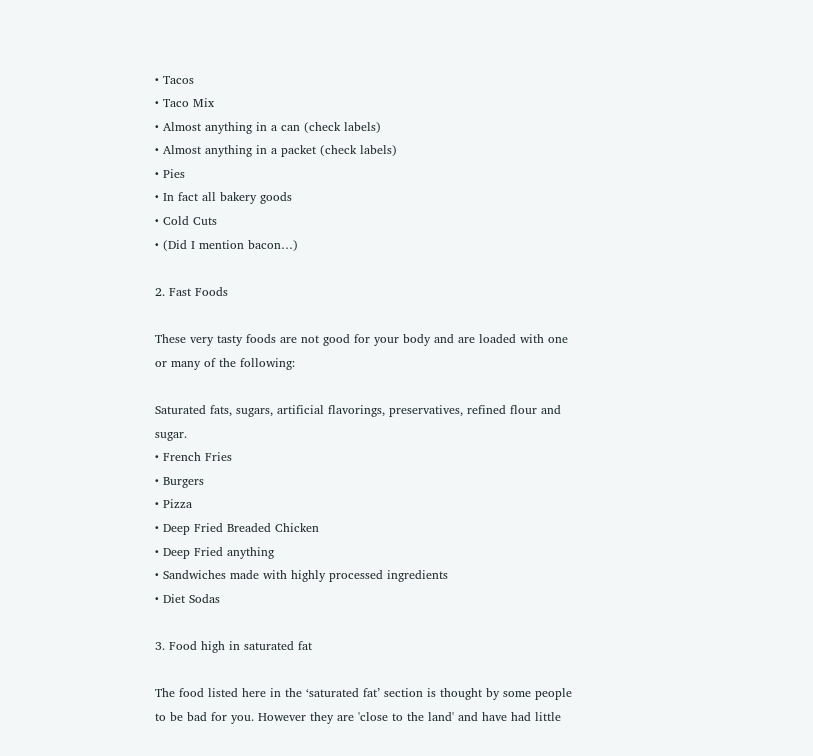• Tacos
• Taco Mix
• Almost anything in a can (check labels)
• Almost anything in a packet (check labels)
• Pies
• In fact all bakery goods
• Cold Cuts
• (Did I mention bacon…)

2. Fast Foods

These very tasty foods are not good for your body and are loaded with one or many of the following:

Saturated fats, sugars, artificial flavorings, preservatives, refined flour and sugar.
• French Fries
• Burgers
• Pizza
• Deep Fried Breaded Chicken
• Deep Fried anything
• Sandwiches made with highly processed ingredients
• Diet Sodas

3. Food high in saturated fat

The food listed here in the ‘saturated fat’ section is thought by some people to be bad for you. However they are 'close to the land' and have had little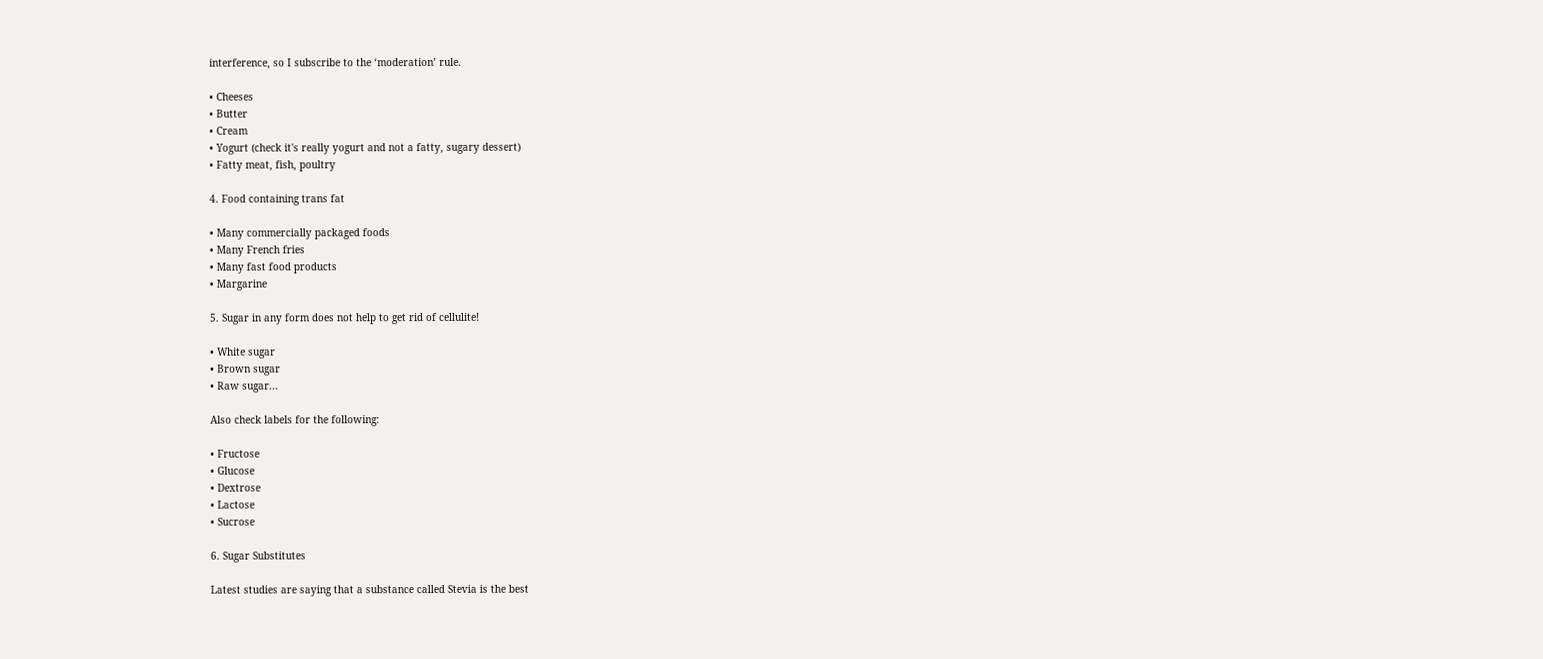interference, so I subscribe to the ‘moderation’ rule.

• Cheeses
• Butter
• Cream
• Yogurt (check it's really yogurt and not a fatty, sugary dessert)
• Fatty meat, fish, poultry

4. Food containing trans fat

• Many commercially packaged foods
• Many French fries
• Many fast food products
• Margarine

5. Sugar in any form does not help to get rid of cellulite!

• White sugar
• Brown sugar
• Raw sugar...

Also check labels for the following:

• Fructose
• Glucose
• Dextrose
• Lactose
• Sucrose

6. Sugar Substitutes

Latest studies are saying that a substance called Stevia is the best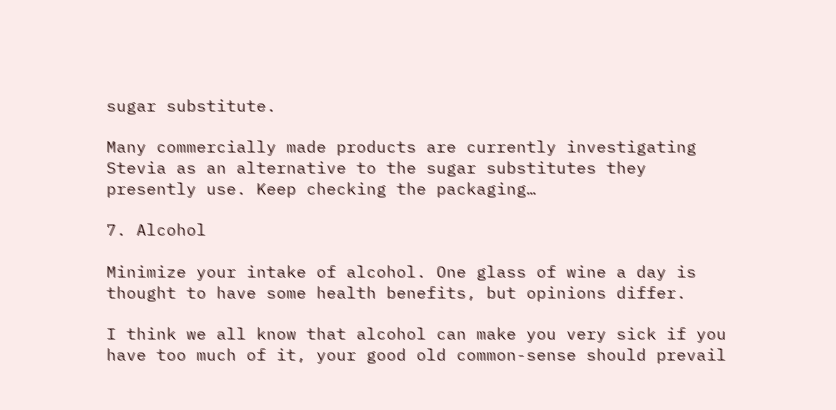sugar substitute.

Many commercially made products are currently investigating Stevia as an alternative to the sugar substitutes they presently use. Keep checking the packaging…

7. Alcohol

Minimize your intake of alcohol. One glass of wine a day is thought to have some health benefits, but opinions differ.

I think we all know that alcohol can make you very sick if you have too much of it, your good old common-sense should prevail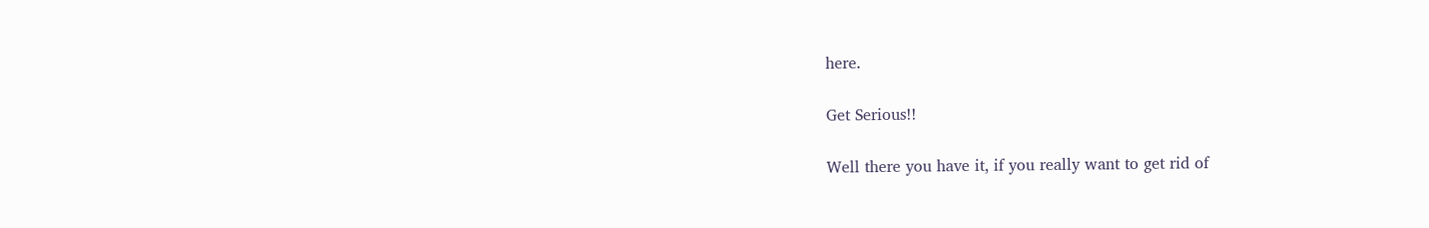here.

Get Serious!!

Well there you have it, if you really want to get rid of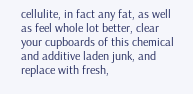cellulite, in fact any fat, as well as feel whole lot better, clear your cupboards of this chemical and additive laden junk, and replace with fresh,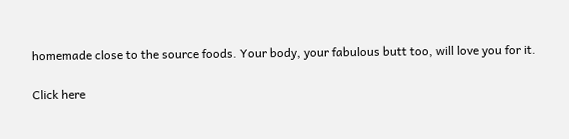homemade close to the source foods. Your body, your fabulous butt too, will love you for it.

Click here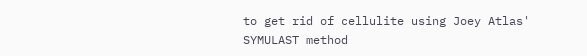to get rid of cellulite using Joey Atlas' SYMULAST method